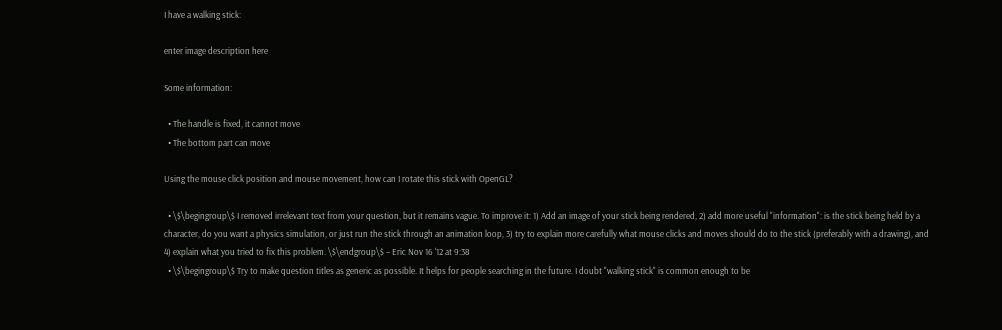I have a walking stick:

enter image description here

Some information:

  • The handle is fixed, it cannot move
  • The bottom part can move

Using the mouse click position and mouse movement, how can I rotate this stick with OpenGL?

  • \$\begingroup\$ I removed irrelevant text from your question, but it remains vague. To improve it: 1) Add an image of your stick being rendered, 2) add more useful "information": is the stick being held by a character, do you want a physics simulation, or just run the stick through an animation loop, 3) try to explain more carefully what mouse clicks and moves should do to the stick (preferably with a drawing), and 4) explain what you tried to fix this problem. \$\endgroup\$ – Eric Nov 16 '12 at 9:38
  • \$\begingroup\$ Try to make question titles as generic as possible. It helps for people searching in the future. I doubt "walking stick" is common enough to be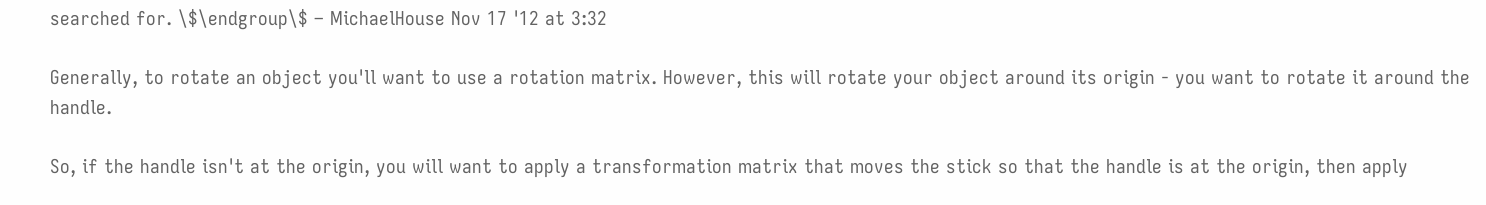searched for. \$\endgroup\$ – MichaelHouse Nov 17 '12 at 3:32

Generally, to rotate an object you'll want to use a rotation matrix. However, this will rotate your object around its origin - you want to rotate it around the handle.

So, if the handle isn't at the origin, you will want to apply a transformation matrix that moves the stick so that the handle is at the origin, then apply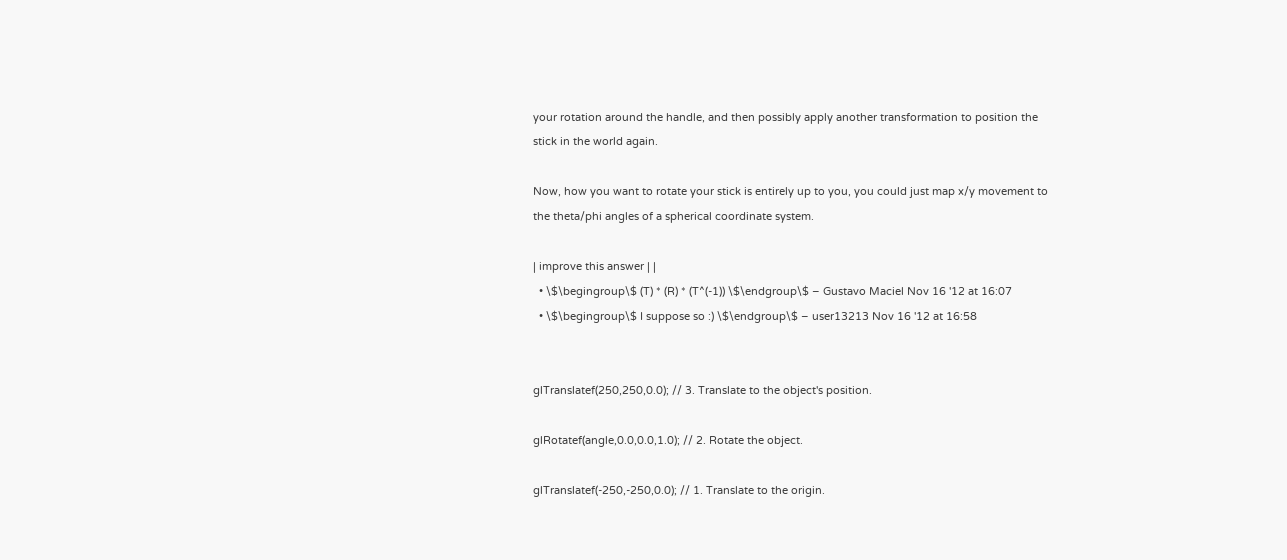your rotation around the handle, and then possibly apply another transformation to position the stick in the world again.

Now, how you want to rotate your stick is entirely up to you, you could just map x/y movement to the theta/phi angles of a spherical coordinate system.

| improve this answer | |
  • \$\begingroup\$ (T) * (R) * (T^(-1)) \$\endgroup\$ – Gustavo Maciel Nov 16 '12 at 16:07
  • \$\begingroup\$ I suppose so :) \$\endgroup\$ – user13213 Nov 16 '12 at 16:58


glTranslatef(250,250,0.0); // 3. Translate to the object's position.

glRotatef(angle,0.0,0.0,1.0); // 2. Rotate the object.

glTranslatef(-250,-250,0.0); // 1. Translate to the origin.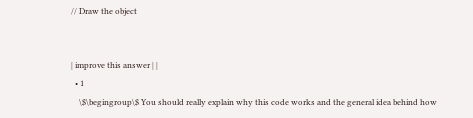// Draw the object


| improve this answer | |
  • 1
    \$\begingroup\$ You should really explain why this code works and the general idea behind how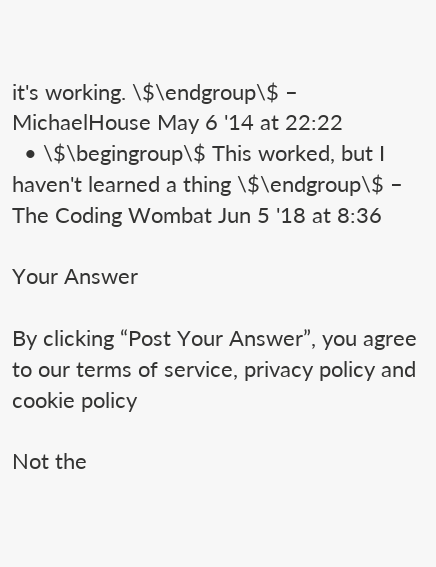it's working. \$\endgroup\$ – MichaelHouse May 6 '14 at 22:22
  • \$\begingroup\$ This worked, but I haven't learned a thing \$\endgroup\$ – The Coding Wombat Jun 5 '18 at 8:36

Your Answer

By clicking “Post Your Answer”, you agree to our terms of service, privacy policy and cookie policy

Not the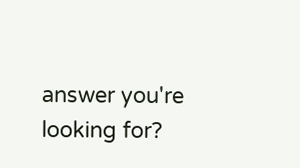answer you're looking for?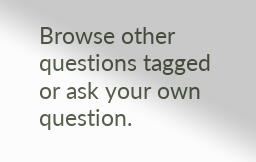Browse other questions tagged or ask your own question.